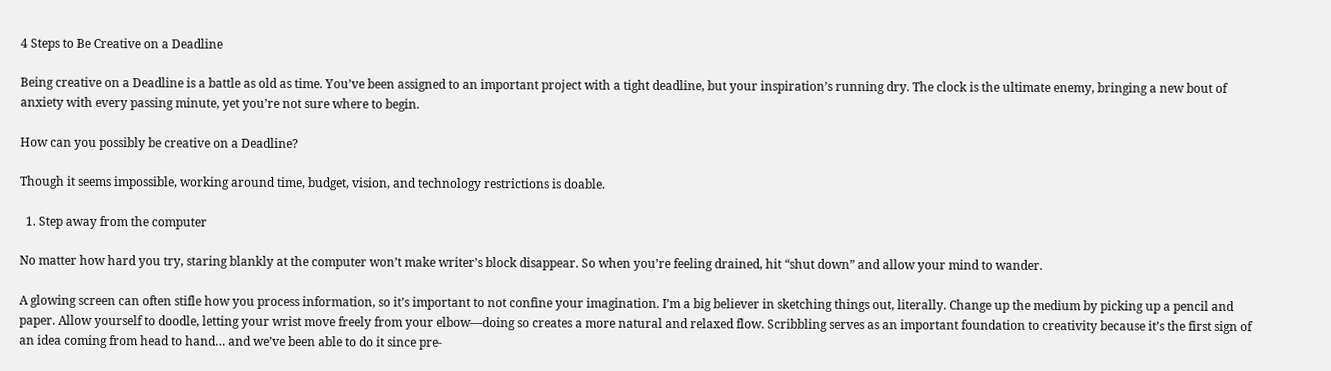4 Steps to Be Creative on a Deadline

Being creative on a Deadline is a battle as old as time. You’ve been assigned to an important project with a tight deadline, but your inspiration’s running dry. The clock is the ultimate enemy, bringing a new bout of anxiety with every passing minute, yet you’re not sure where to begin.

How can you possibly be creative on a Deadline?

Though it seems impossible, working around time, budget, vision, and technology restrictions is doable.

  1. Step away from the computer

No matter how hard you try, staring blankly at the computer won’t make writer’s block disappear. So when you’re feeling drained, hit “shut down” and allow your mind to wander.

A glowing screen can often stifle how you process information, so it’s important to not confine your imagination. I’m a big believer in sketching things out, literally. Change up the medium by picking up a pencil and paper. Allow yourself to doodle, letting your wrist move freely from your elbow—doing so creates a more natural and relaxed flow. Scribbling serves as an important foundation to creativity because it’s the first sign of an idea coming from head to hand… and we’ve been able to do it since pre-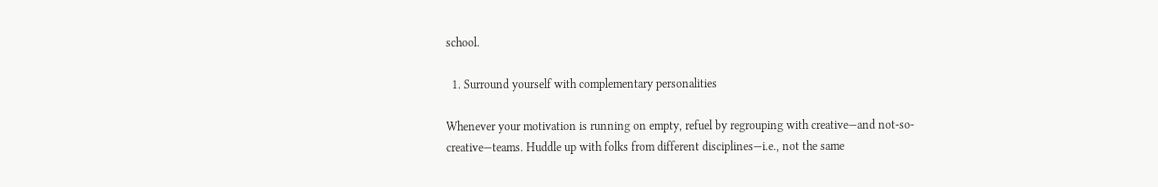school.

  1. Surround yourself with complementary personalities

Whenever your motivation is running on empty, refuel by regrouping with creative—and not-so-creative—teams. Huddle up with folks from different disciplines—i.e., not the same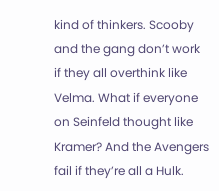kind of thinkers. Scooby and the gang don’t work if they all overthink like Velma. What if everyone on Seinfeld thought like Kramer? And the Avengers fail if they’re all a Hulk.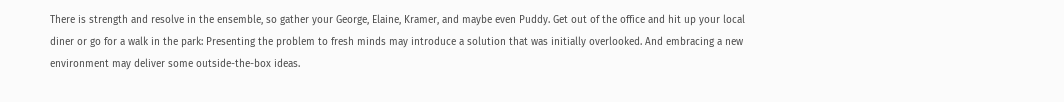There is strength and resolve in the ensemble, so gather your George, Elaine, Kramer, and maybe even Puddy. Get out of the office and hit up your local diner or go for a walk in the park: Presenting the problem to fresh minds may introduce a solution that was initially overlooked. And embracing a new environment may deliver some outside-the-box ideas.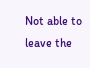Not able to leave the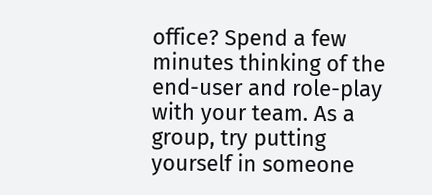office? Spend a few minutes thinking of the end-user and role-play with your team. As a group, try putting yourself in someone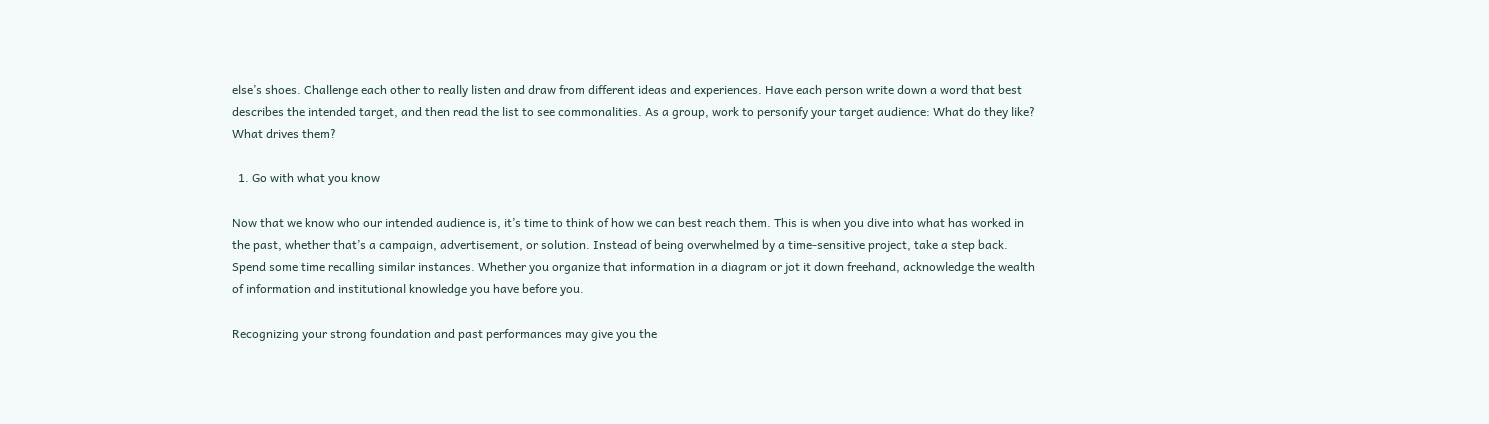else’s shoes. Challenge each other to really listen and draw from different ideas and experiences. Have each person write down a word that best describes the intended target, and then read the list to see commonalities. As a group, work to personify your target audience: What do they like? What drives them?

  1. Go with what you know

Now that we know who our intended audience is, it’s time to think of how we can best reach them. This is when you dive into what has worked in the past, whether that’s a campaign, advertisement, or solution. Instead of being overwhelmed by a time-sensitive project, take a step back. Spend some time recalling similar instances. Whether you organize that information in a diagram or jot it down freehand, acknowledge the wealth of information and institutional knowledge you have before you.

Recognizing your strong foundation and past performances may give you the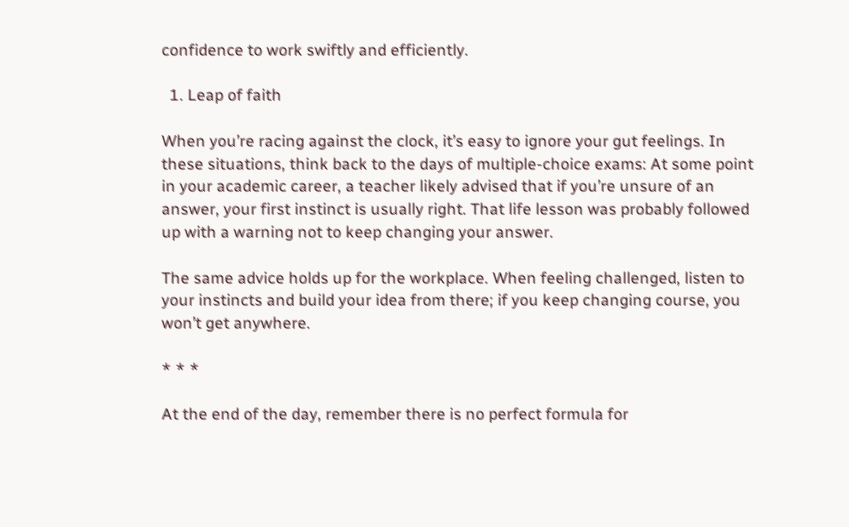confidence to work swiftly and efficiently.

  1. Leap of faith

When you’re racing against the clock, it’s easy to ignore your gut feelings. In these situations, think back to the days of multiple-choice exams: At some point in your academic career, a teacher likely advised that if you’re unsure of an answer, your first instinct is usually right. That life lesson was probably followed up with a warning not to keep changing your answer.

The same advice holds up for the workplace. When feeling challenged, listen to your instincts and build your idea from there; if you keep changing course, you won’t get anywhere.

* * *

At the end of the day, remember there is no perfect formula for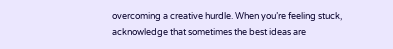overcoming a creative hurdle. When you’re feeling stuck, acknowledge that sometimes the best ideas are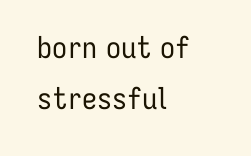born out of stressful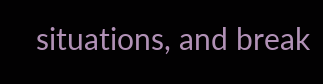situations, and break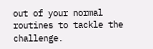out of your normal routines to tackle the challenge.